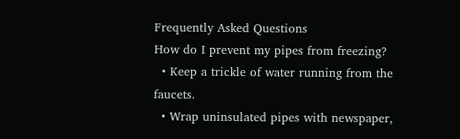Frequently Asked Questions
How do I prevent my pipes from freezing?
  • Keep a trickle of water running from the faucets.
  • Wrap uninsulated pipes with newspaper,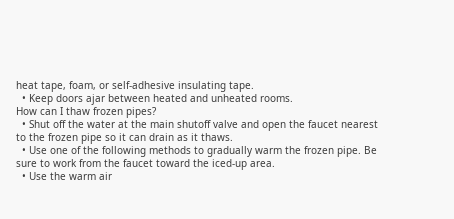heat tape, foam, or self-adhesive insulating tape.
  • Keep doors ajar between heated and unheated rooms.
How can I thaw frozen pipes?
  • Shut off the water at the main shutoff valve and open the faucet nearest to the frozen pipe so it can drain as it thaws.
  • Use one of the following methods to gradually warm the frozen pipe. Be sure to work from the faucet toward the iced-up area.
  • Use the warm air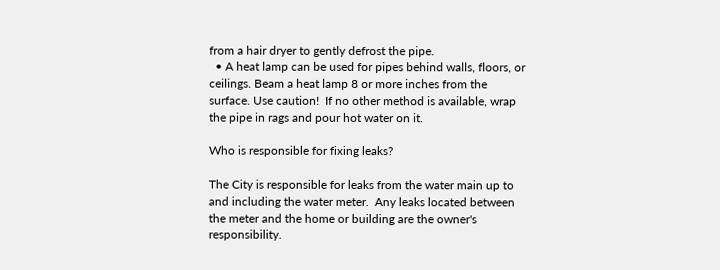from a hair dryer to gently defrost the pipe.
  • A heat lamp can be used for pipes behind walls, floors, or ceilings. Beam a heat lamp 8 or more inches from the surface. Use caution!  If no other method is available, wrap the pipe in rags and pour hot water on it.

Who is responsible for fixing leaks?

The City is responsible for leaks from the water main up to and including the water meter.  Any leaks located between the meter and the home or building are the owner's responsibility.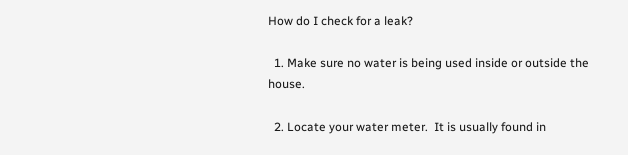How do I check for a leak?

  1. Make sure no water is being used inside or outside the house.

  2. Locate your water meter.  It is usually found in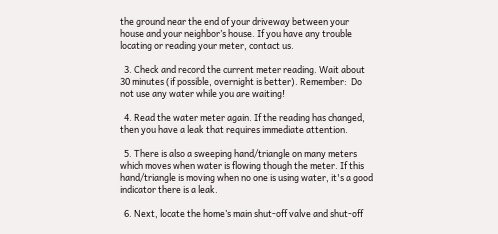the ground near the end of your driveway between your house and your neighbor’s house. If you have any trouble locating or reading your meter, contact us.

  3. Check and record the current meter reading. Wait about 30 minutes (if possible, overnight is better). Remember:  Do not use any water while you are waiting!

  4. Read the water meter again. If the reading has changed, then you have a leak that requires immediate attention.

  5. There is also a sweeping hand/triangle on many meters which moves when water is flowing though the meter. If this hand/triangle is moving when no one is using water, it's a good indicator there is a leak.

  6. Next, locate the home’s main shut-off valve and shut-off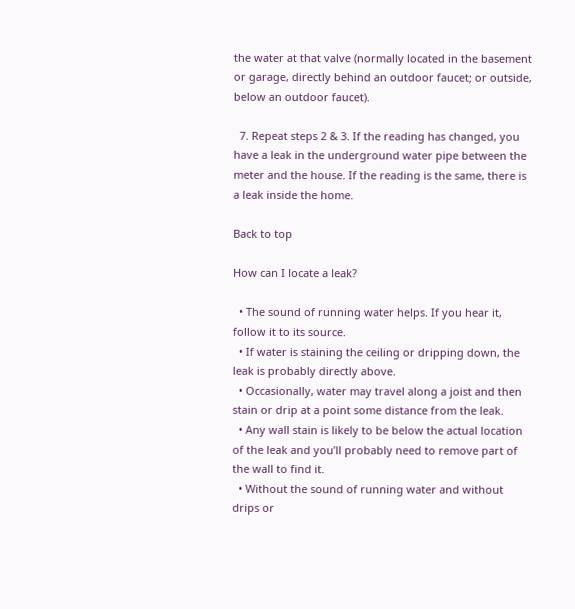the water at that valve (normally located in the basement or garage, directly behind an outdoor faucet; or outside, below an outdoor faucet).

  7. Repeat steps 2 & 3. If the reading has changed, you have a leak in the underground water pipe between the meter and the house. If the reading is the same, there is a leak inside the home.

Back to top

How can I locate a leak?

  • The sound of running water helps. If you hear it, follow it to its source.
  • If water is staining the ceiling or dripping down, the leak is probably directly above.
  • Occasionally, water may travel along a joist and then stain or drip at a point some distance from the leak.
  • Any wall stain is likely to be below the actual location of the leak and you’ll probably need to remove part of the wall to find it.
  • Without the sound of running water and without drips or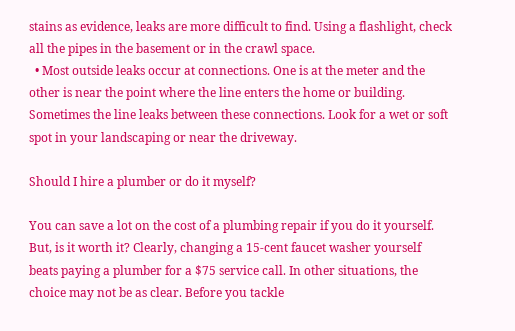stains as evidence, leaks are more difficult to find. Using a flashlight, check all the pipes in the basement or in the crawl space.
  • Most outside leaks occur at connections. One is at the meter and the other is near the point where the line enters the home or building.  Sometimes the line leaks between these connections. Look for a wet or soft spot in your landscaping or near the driveway.

Should I hire a plumber or do it myself?

You can save a lot on the cost of a plumbing repair if you do it yourself. But, is it worth it? Clearly, changing a 15-cent faucet washer yourself beats paying a plumber for a $75 service call. In other situations, the choice may not be as clear. Before you tackle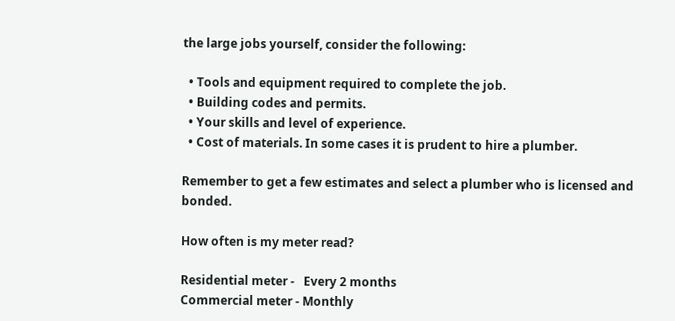the large jobs yourself, consider the following:

  • Tools and equipment required to complete the job.
  • Building codes and permits.
  • Your skills and level of experience.
  • Cost of materials. In some cases it is prudent to hire a plumber.

Remember to get a few estimates and select a plumber who is licensed and bonded.

How often is my meter read?

Residential meter -   Every 2 months
Commercial meter - Monthly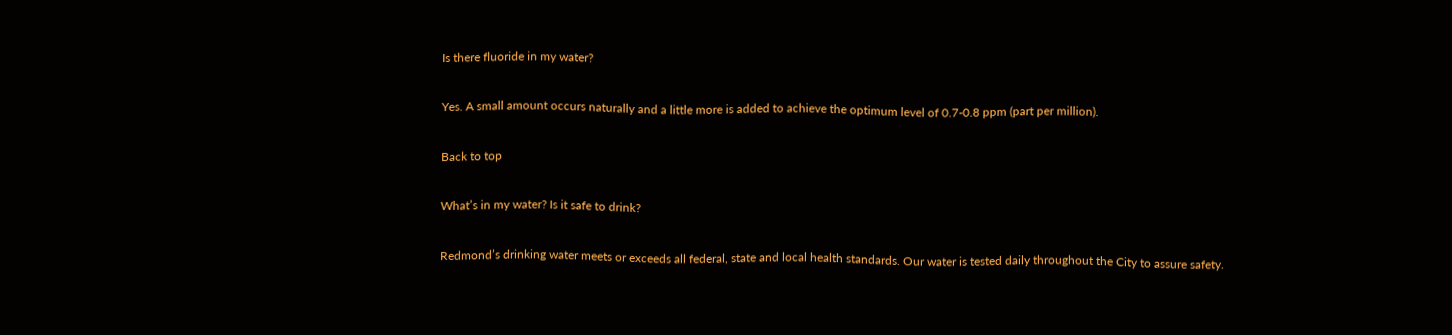Is there fluoride in my water?

Yes. A small amount occurs naturally and a little more is added to achieve the optimum level of 0.7-0.8 ppm (part per million).

Back to top

What’s in my water? Is it safe to drink?

Redmond’s drinking water meets or exceeds all federal, state and local health standards. Our water is tested daily throughout the City to assure safety.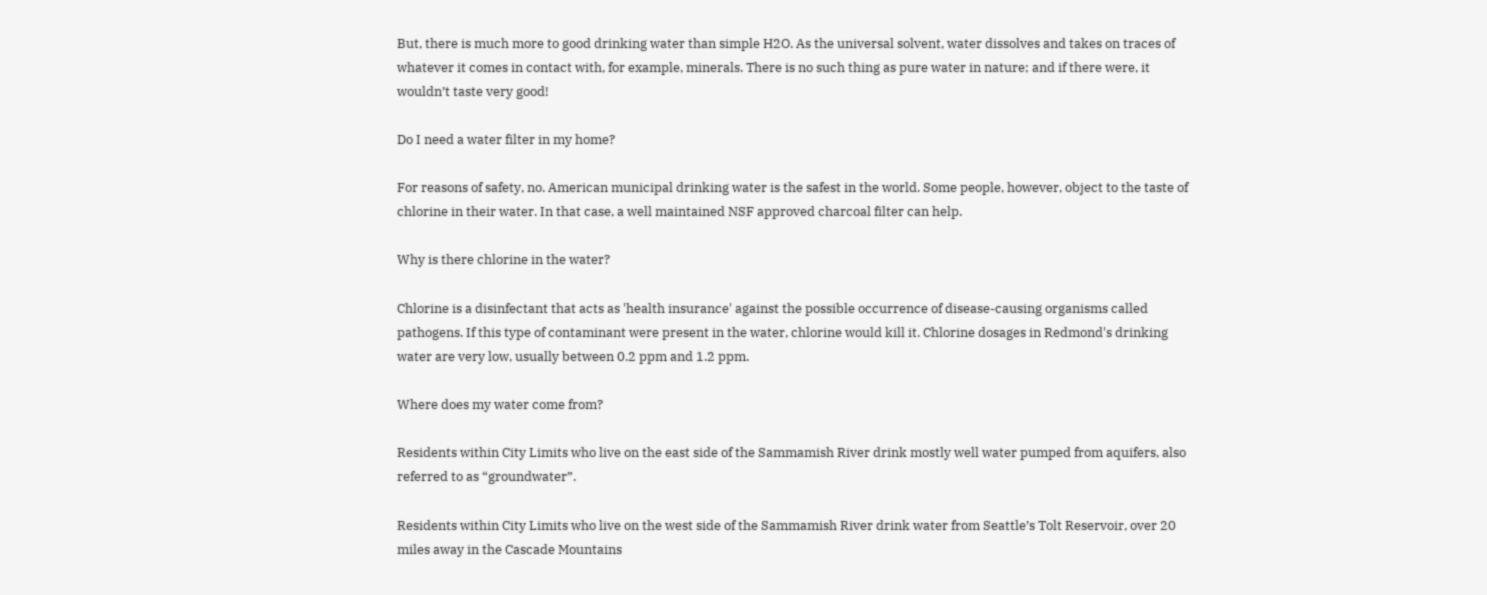But, there is much more to good drinking water than simple H2O. As the universal solvent, water dissolves and takes on traces of whatever it comes in contact with, for example, minerals. There is no such thing as pure water in nature; and if there were, it wouldn’t taste very good!

Do I need a water filter in my home?

For reasons of safety, no. American municipal drinking water is the safest in the world. Some people, however, object to the taste of chlorine in their water. In that case, a well maintained NSF approved charcoal filter can help.

Why is there chlorine in the water?

Chlorine is a disinfectant that acts as 'health insurance' against the possible occurrence of disease-causing organisms called pathogens. If this type of contaminant were present in the water, chlorine would kill it. Chlorine dosages in Redmond's drinking water are very low, usually between 0.2 ppm and 1.2 ppm.

Where does my water come from?

Residents within City Limits who live on the east side of the Sammamish River drink mostly well water pumped from aquifers, also referred to as “groundwater”.

Residents within City Limits who live on the west side of the Sammamish River drink water from Seattle’s Tolt Reservoir, over 20 miles away in the Cascade Mountains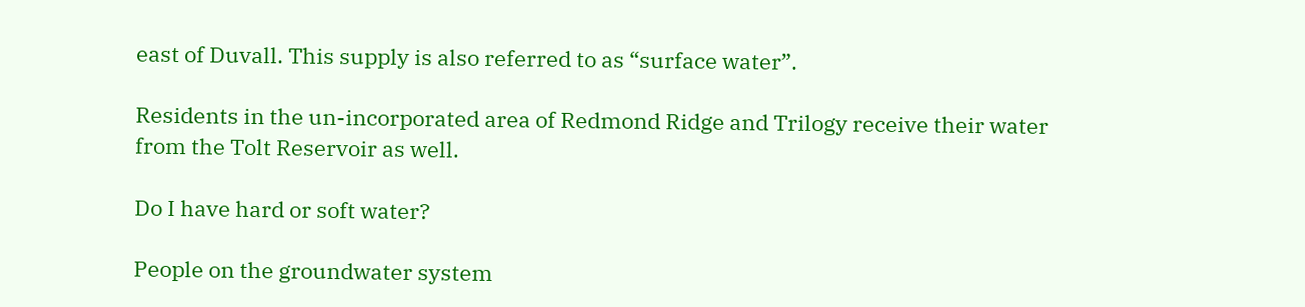east of Duvall. This supply is also referred to as “surface water”.

Residents in the un-incorporated area of Redmond Ridge and Trilogy receive their water from the Tolt Reservoir as well.

Do I have hard or soft water?

People on the groundwater system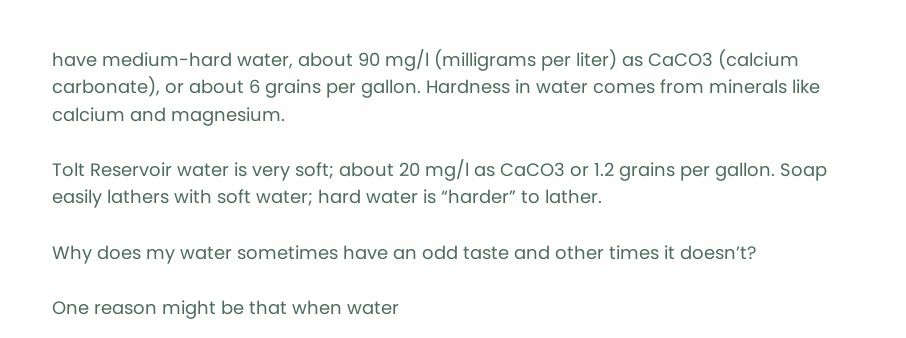have medium-hard water, about 90 mg/l (milligrams per liter) as CaCO3 (calcium carbonate), or about 6 grains per gallon. Hardness in water comes from minerals like calcium and magnesium.

Tolt Reservoir water is very soft; about 20 mg/l as CaCO3 or 1.2 grains per gallon. Soap easily lathers with soft water; hard water is “harder” to lather.

Why does my water sometimes have an odd taste and other times it doesn’t?

One reason might be that when water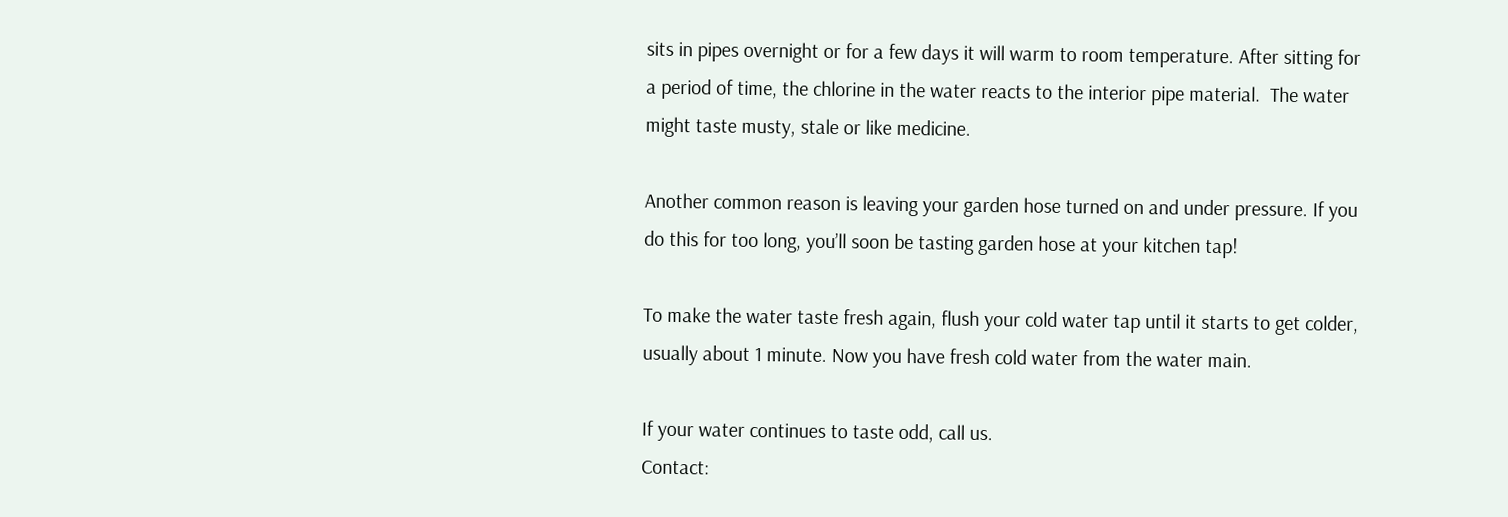sits in pipes overnight or for a few days it will warm to room temperature. After sitting for a period of time, the chlorine in the water reacts to the interior pipe material.  The water might taste musty, stale or like medicine.

Another common reason is leaving your garden hose turned on and under pressure. If you do this for too long, you’ll soon be tasting garden hose at your kitchen tap!

To make the water taste fresh again, flush your cold water tap until it starts to get colder, usually about 1 minute. Now you have fresh cold water from the water main.

If your water continues to taste odd, call us.
Contact: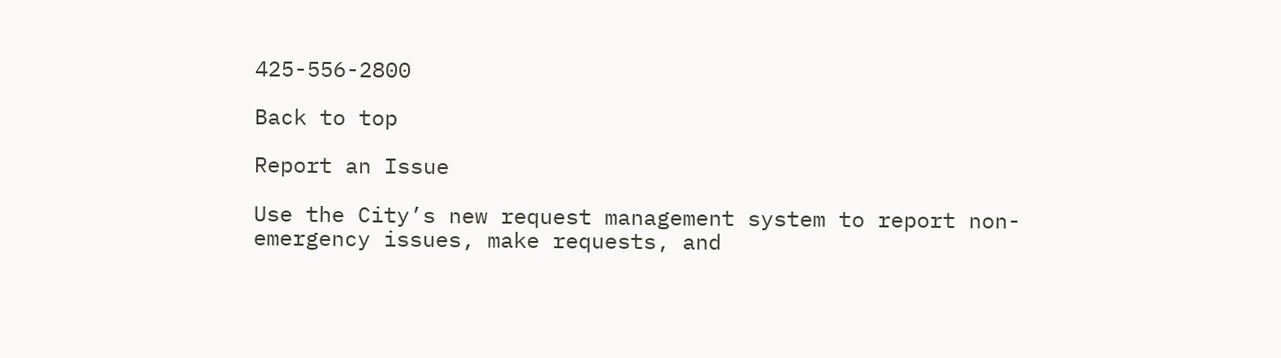425-556-2800

Back to top

Report an Issue

Use the City’s new request management system to report non-emergency issues, make requests, and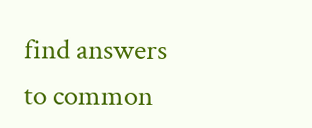find answers to common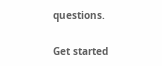questions.

Get started